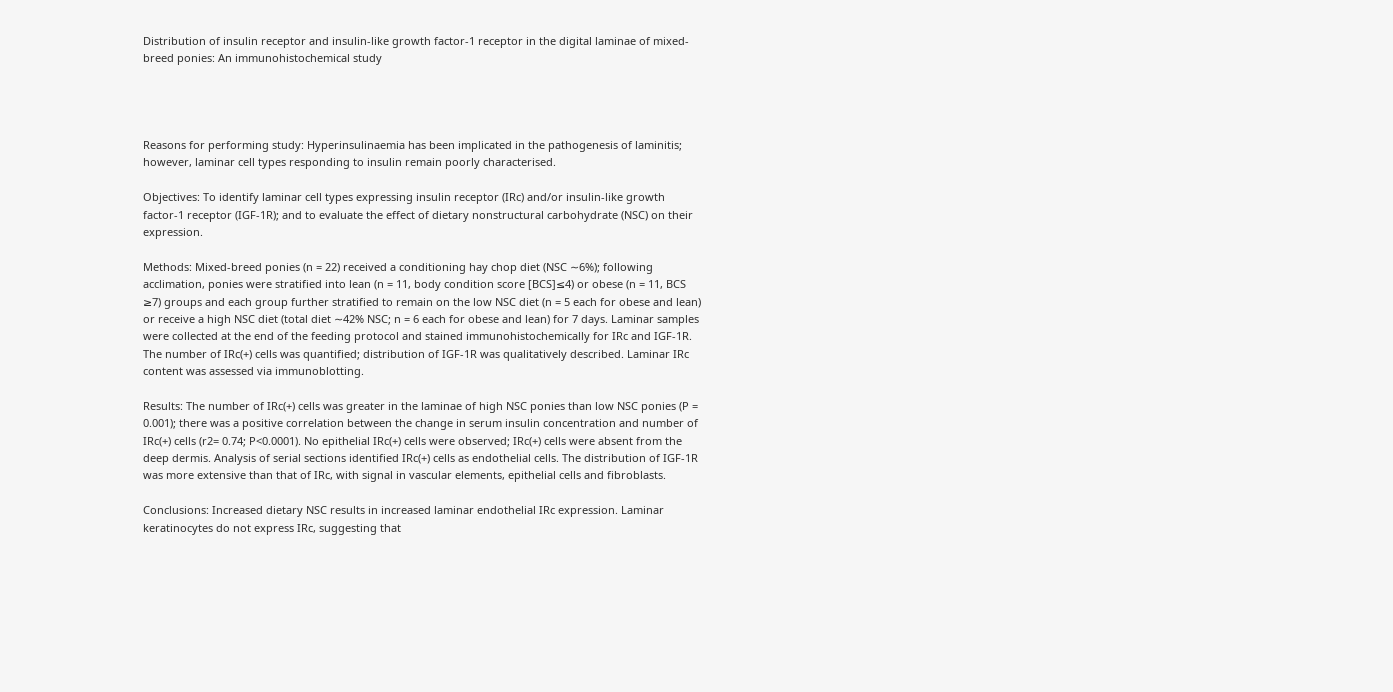Distribution of insulin receptor and insulin-like growth factor-1 receptor in the digital laminae of mixed-breed ponies: An immunohistochemical study




Reasons for performing study: Hyperinsulinaemia has been implicated in the pathogenesis of laminitis; however, laminar cell types responding to insulin remain poorly characterised.

Objectives: To identify laminar cell types expressing insulin receptor (IRc) and/or insulin-like growth factor-1 receptor (IGF-1R); and to evaluate the effect of dietary nonstructural carbohydrate (NSC) on their expression.

Methods: Mixed-breed ponies (n = 22) received a conditioning hay chop diet (NSC ∼6%); following acclimation, ponies were stratified into lean (n = 11, body condition score [BCS]≤4) or obese (n = 11, BCS ≥7) groups and each group further stratified to remain on the low NSC diet (n = 5 each for obese and lean) or receive a high NSC diet (total diet ∼42% NSC; n = 6 each for obese and lean) for 7 days. Laminar samples were collected at the end of the feeding protocol and stained immunohistochemically for IRc and IGF-1R. The number of IRc(+) cells was quantified; distribution of IGF-1R was qualitatively described. Laminar IRc content was assessed via immunoblotting.

Results: The number of IRc(+) cells was greater in the laminae of high NSC ponies than low NSC ponies (P = 0.001); there was a positive correlation between the change in serum insulin concentration and number of IRc(+) cells (r2= 0.74; P<0.0001). No epithelial IRc(+) cells were observed; IRc(+) cells were absent from the deep dermis. Analysis of serial sections identified IRc(+) cells as endothelial cells. The distribution of IGF-1R was more extensive than that of IRc, with signal in vascular elements, epithelial cells and fibroblasts.

Conclusions: Increased dietary NSC results in increased laminar endothelial IRc expression. Laminar keratinocytes do not express IRc, suggesting that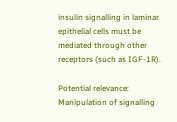insulin signalling in laminar epithelial cells must be mediated through other receptors (such as IGF-1R).

Potential relevance: Manipulation of signalling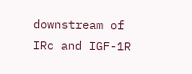downstream of IRc and IGF-1R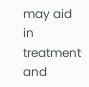may aid in treatment and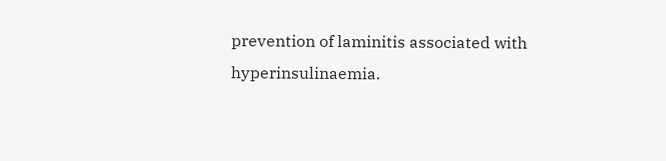prevention of laminitis associated with hyperinsulinaemia.